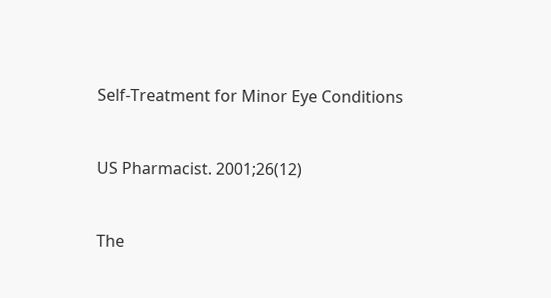Self-Treatment for Minor Eye Conditions


US Pharmacist. 2001;26(12)


The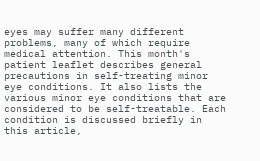eyes may suffer many different problems, many of which require medical attention. This month's patient leaflet describes general precautions in self-treating minor eye conditions. It also lists the various minor eye conditions that are considered to be self-treatable. Each condition is discussed briefly in this article,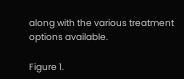along with the various treatment options available.

Figure 1.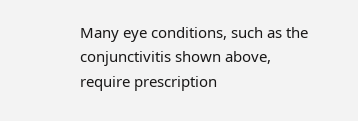Many eye conditions, such as the conjunctivitis shown above, require prescription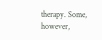therapy. Some, however,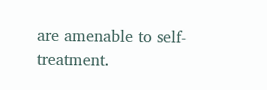are amenable to self-treatment.